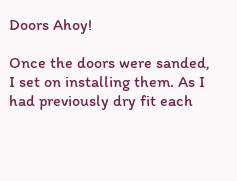Doors Ahoy!

Once the doors were sanded, I set on installing them. As I had previously dry fit each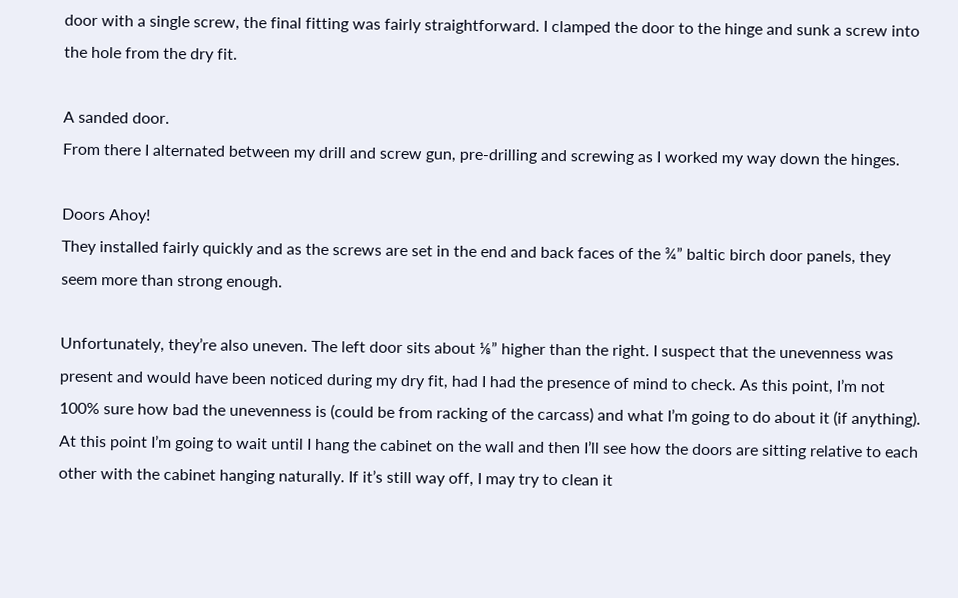door with a single screw, the final fitting was fairly straightforward. I clamped the door to the hinge and sunk a screw into the hole from the dry fit.

A sanded door.
From there I alternated between my drill and screw gun, pre-drilling and screwing as I worked my way down the hinges.

Doors Ahoy!
They installed fairly quickly and as the screws are set in the end and back faces of the ¾” baltic birch door panels, they seem more than strong enough.

Unfortunately, they’re also uneven. The left door sits about ⅛” higher than the right. I suspect that the unevenness was present and would have been noticed during my dry fit, had I had the presence of mind to check. As this point, I’m not 100% sure how bad the unevenness is (could be from racking of the carcass) and what I’m going to do about it (if anything). At this point I’m going to wait until I hang the cabinet on the wall and then I’ll see how the doors are sitting relative to each other with the cabinet hanging naturally. If it’s still way off, I may try to clean it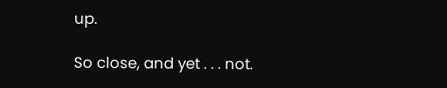up.

So close, and yet . . . not.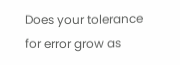Does your tolerance for error grow as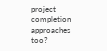project completion approaches too?